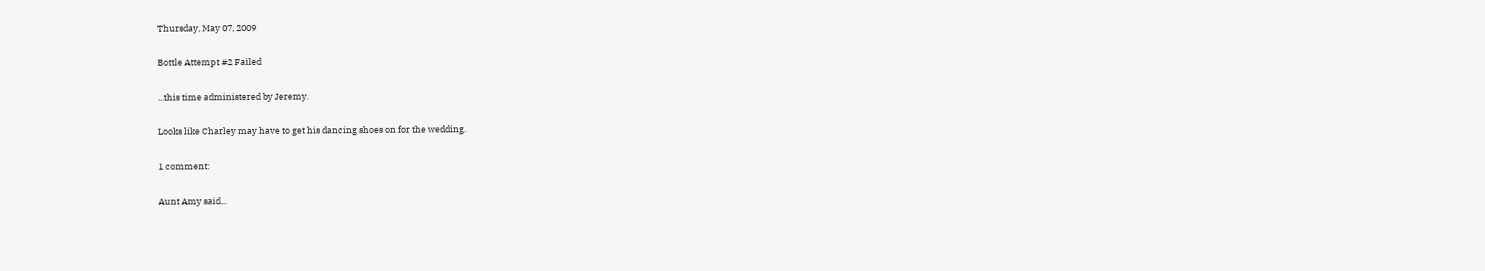Thursday, May 07, 2009

Bottle Attempt #2 Failed

...this time administered by Jeremy.

Looks like Charley may have to get his dancing shoes on for the wedding.

1 comment:

Aunt Amy said...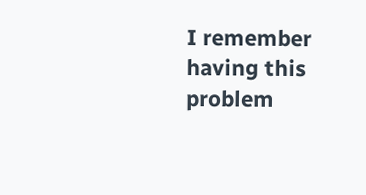I remember having this problem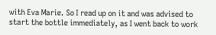with Eva Marie. So I read up on it and was advised to start the bottle immediately, as I went back to work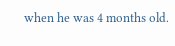when he was 4 months old.